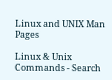Linux and UNIX Man Pages

Linux & Unix Commands - Search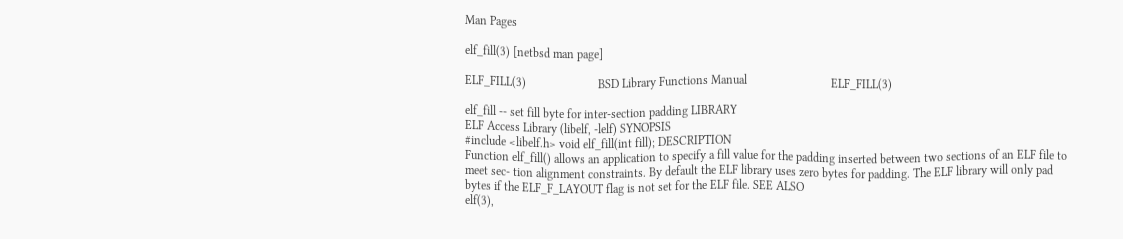Man Pages

elf_fill(3) [netbsd man page]

ELF_FILL(3)                        BSD Library Functions Manual                            ELF_FILL(3)

elf_fill -- set fill byte for inter-section padding LIBRARY
ELF Access Library (libelf, -lelf) SYNOPSIS
#include <libelf.h> void elf_fill(int fill); DESCRIPTION
Function elf_fill() allows an application to specify a fill value for the padding inserted between two sections of an ELF file to meet sec- tion alignment constraints. By default the ELF library uses zero bytes for padding. The ELF library will only pad bytes if the ELF_F_LAYOUT flag is not set for the ELF file. SEE ALSO
elf(3),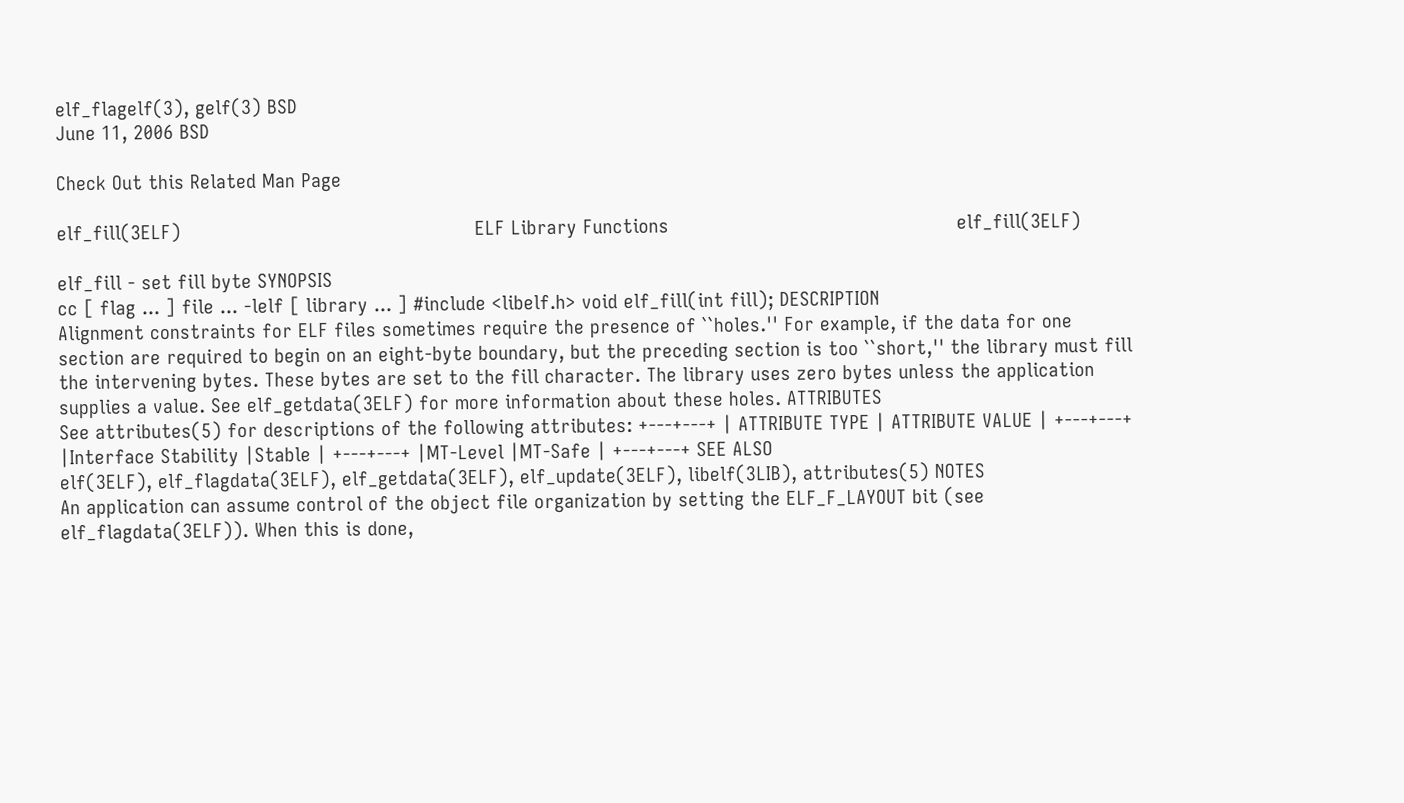elf_flagelf(3), gelf(3) BSD
June 11, 2006 BSD

Check Out this Related Man Page

elf_fill(3ELF)                                                 ELF Library Functions                                                elf_fill(3ELF)

elf_fill - set fill byte SYNOPSIS
cc [ flag ... ] file ... -lelf [ library ... ] #include <libelf.h> void elf_fill(int fill); DESCRIPTION
Alignment constraints for ELF files sometimes require the presence of ``holes.'' For example, if the data for one section are required to begin on an eight-byte boundary, but the preceding section is too ``short,'' the library must fill the intervening bytes. These bytes are set to the fill character. The library uses zero bytes unless the application supplies a value. See elf_getdata(3ELF) for more information about these holes. ATTRIBUTES
See attributes(5) for descriptions of the following attributes: +---+---+ | ATTRIBUTE TYPE | ATTRIBUTE VALUE | +---+---+ |Interface Stability |Stable | +---+---+ |MT-Level |MT-Safe | +---+---+ SEE ALSO
elf(3ELF), elf_flagdata(3ELF), elf_getdata(3ELF), elf_update(3ELF), libelf(3LIB), attributes(5) NOTES
An application can assume control of the object file organization by setting the ELF_F_LAYOUT bit (see elf_flagdata(3ELF)). When this is done,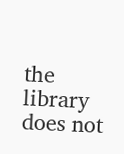the library does not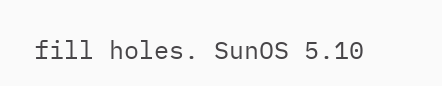fill holes. SunOS 5.10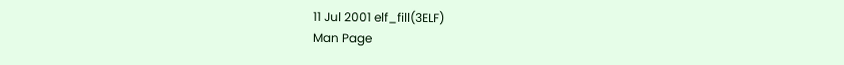11 Jul 2001 elf_fill(3ELF)
Man Page